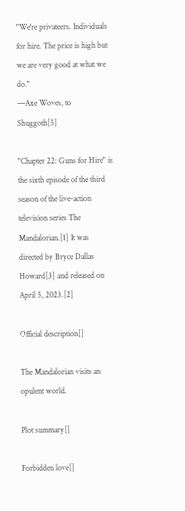"We're privateers. Individuals for hire. The price is high but we are very good at what we do."
―Axe Woves, to Shuggoth[5]

"Chapter 22: Guns for Hire" is the sixth episode of the third season of the live-action television series The Mandalorian.[1] It was directed by Bryce Dallas Howard[3] and released on April 5, 2023.[2]

Official description[]

The Mandalorian visits an opulent world.

Plot summary[]

Forbidden love[]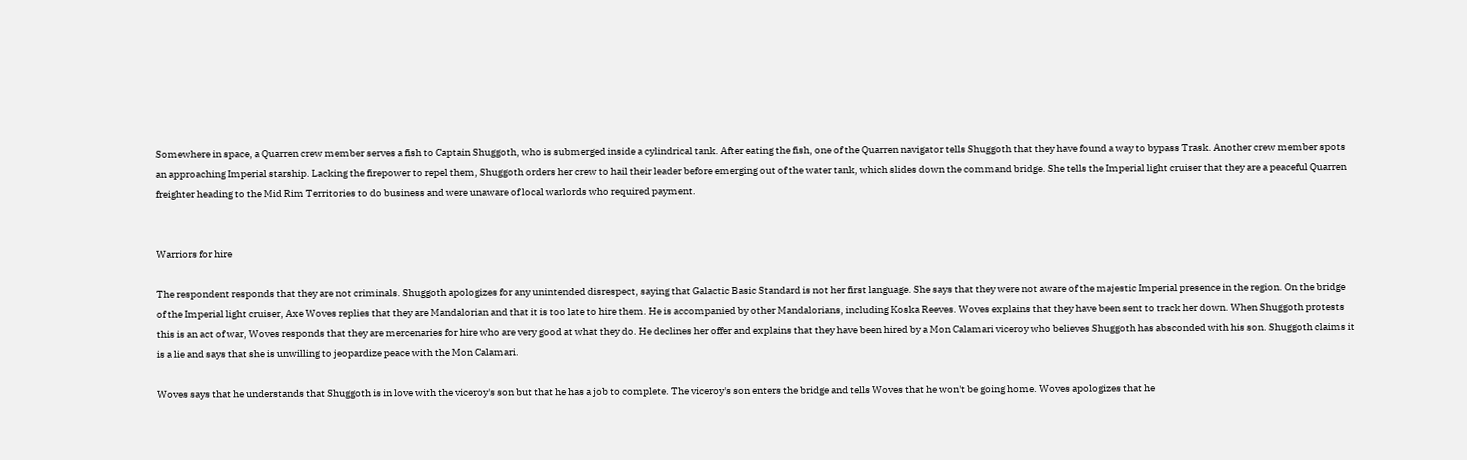Somewhere in space, a Quarren crew member serves a fish to Captain Shuggoth, who is submerged inside a cylindrical tank. After eating the fish, one of the Quarren navigator tells Shuggoth that they have found a way to bypass Trask. Another crew member spots an approaching Imperial starship. Lacking the firepower to repel them, Shuggoth orders her crew to hail their leader before emerging out of the water tank, which slides down the command bridge. She tells the Imperial light cruiser that they are a peaceful Quarren freighter heading to the Mid Rim Territories to do business and were unaware of local warlords who required payment.


Warriors for hire

The respondent responds that they are not criminals. Shuggoth apologizes for any unintended disrespect, saying that Galactic Basic Standard is not her first language. She says that they were not aware of the majestic Imperial presence in the region. On the bridge of the Imperial light cruiser, Axe Woves replies that they are Mandalorian and that it is too late to hire them. He is accompanied by other Mandalorians, including Koska Reeves. Woves explains that they have been sent to track her down. When Shuggoth protests this is an act of war, Woves responds that they are mercenaries for hire who are very good at what they do. He declines her offer and explains that they have been hired by a Mon Calamari viceroy who believes Shuggoth has absconded with his son. Shuggoth claims it is a lie and says that she is unwilling to jeopardize peace with the Mon Calamari.

Woves says that he understands that Shuggoth is in love with the viceroy's son but that he has a job to complete. The viceroy's son enters the bridge and tells Woves that he won't be going home. Woves apologizes that he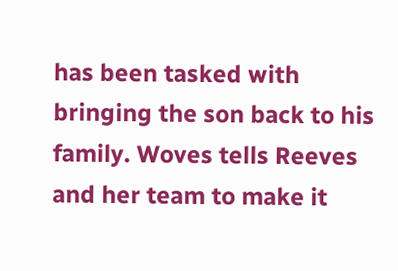has been tasked with bringing the son back to his family. Woves tells Reeves and her team to make it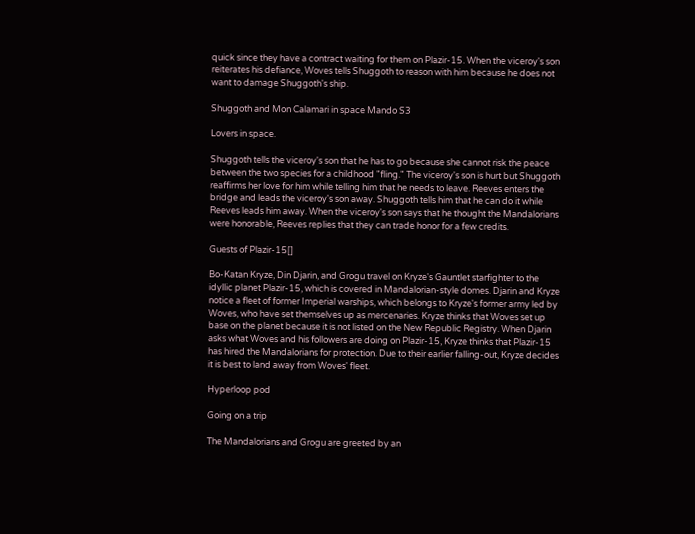quick since they have a contract waiting for them on Plazir-15. When the viceroy's son reiterates his defiance, Woves tells Shuggoth to reason with him because he does not want to damage Shuggoth's ship.

Shuggoth and Mon Calamari in space Mando S3

Lovers in space.

Shuggoth tells the viceroy's son that he has to go because she cannot risk the peace between the two species for a childhood "fling." The viceroy's son is hurt but Shuggoth reaffirms her love for him while telling him that he needs to leave. Reeves enters the bridge and leads the viceroy's son away. Shuggoth tells him that he can do it while Reeves leads him away. When the viceroy's son says that he thought the Mandalorians were honorable, Reeves replies that they can trade honor for a few credits.

Guests of Plazir-15[]

Bo-Katan Kryze, Din Djarin, and Grogu travel on Kryze's Gauntlet starfighter to the idyllic planet Plazir-15, which is covered in Mandalorian-style domes. Djarin and Kryze notice a fleet of former Imperial warships, which belongs to Kryze's former army led by Woves, who have set themselves up as mercenaries. Kryze thinks that Woves set up base on the planet because it is not listed on the New Republic Registry. When Djarin asks what Woves and his followers are doing on Plazir-15, Kryze thinks that Plazir-15 has hired the Mandalorians for protection. Due to their earlier falling-out, Kryze decides it is best to land away from Woves' fleet.

Hyperloop pod

Going on a trip

The Mandalorians and Grogu are greeted by an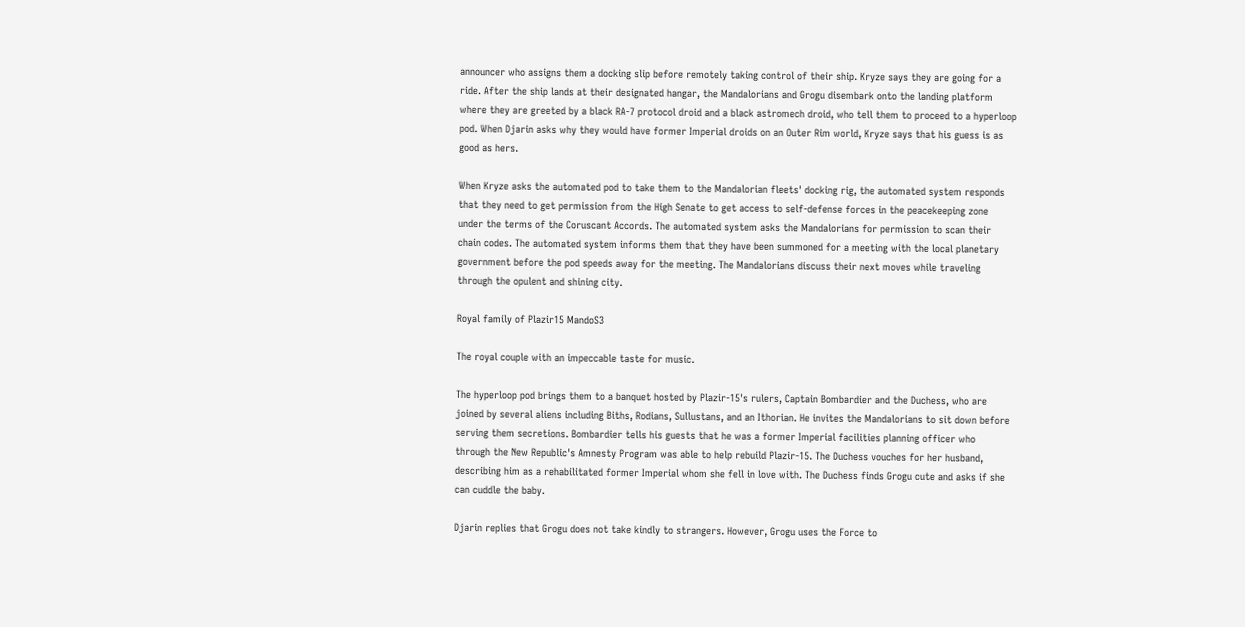announcer who assigns them a docking slip before remotely taking control of their ship. Kryze says they are going for a ride. After the ship lands at their designated hangar, the Mandalorians and Grogu disembark onto the landing platform where they are greeted by a black RA-7 protocol droid and a black astromech droid, who tell them to proceed to a hyperloop pod. When Djarin asks why they would have former Imperial droids on an Outer Rim world, Kryze says that his guess is as good as hers.

When Kryze asks the automated pod to take them to the Mandalorian fleets' docking rig, the automated system responds that they need to get permission from the High Senate to get access to self-defense forces in the peacekeeping zone under the terms of the Coruscant Accords. The automated system asks the Mandalorians for permission to scan their chain codes. The automated system informs them that they have been summoned for a meeting with the local planetary government before the pod speeds away for the meeting. The Mandalorians discuss their next moves while traveling through the opulent and shining city.

Royal family of Plazir15 MandoS3

The royal couple with an impeccable taste for music.

The hyperloop pod brings them to a banquet hosted by Plazir-15's rulers, Captain Bombardier and the Duchess, who are joined by several aliens including Biths, Rodians, Sullustans, and an Ithorian. He invites the Mandalorians to sit down before serving them secretions. Bombardier tells his guests that he was a former Imperial facilities planning officer who through the New Republic's Amnesty Program was able to help rebuild Plazir-15. The Duchess vouches for her husband, describing him as a rehabilitated former Imperial whom she fell in love with. The Duchess finds Grogu cute and asks if she can cuddle the baby.

Djarin replies that Grogu does not take kindly to strangers. However, Grogu uses the Force to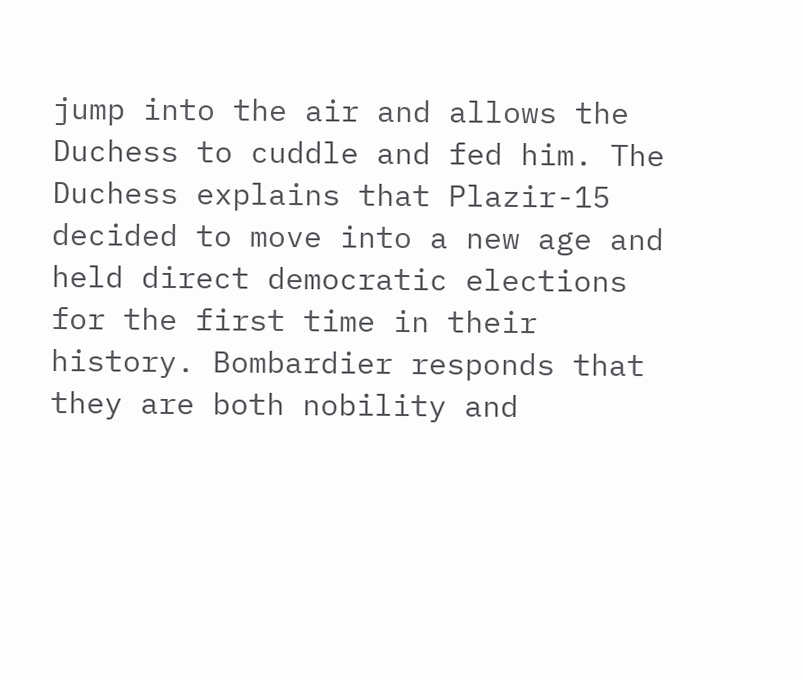jump into the air and allows the Duchess to cuddle and fed him. The Duchess explains that Plazir-15 decided to move into a new age and held direct democratic elections for the first time in their history. Bombardier responds that they are both nobility and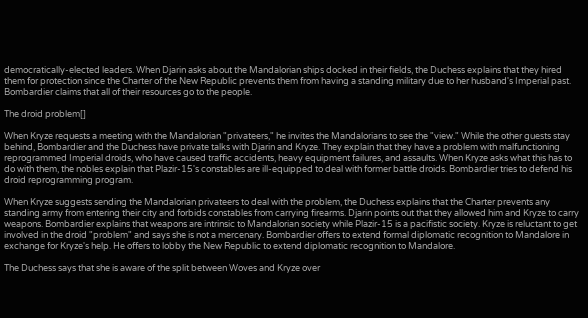democratically-elected leaders. When Djarin asks about the Mandalorian ships docked in their fields, the Duchess explains that they hired them for protection since the Charter of the New Republic prevents them from having a standing military due to her husband's Imperial past. Bombardier claims that all of their resources go to the people.

The droid problem[]

When Kryze requests a meeting with the Mandalorian "privateers," he invites the Mandalorians to see the "view." While the other guests stay behind, Bombardier and the Duchess have private talks with Djarin and Kryze. They explain that they have a problem with malfunctioning reprogrammed Imperial droids, who have caused traffic accidents, heavy equipment failures, and assaults. When Kryze asks what this has to do with them, the nobles explain that Plazir-15's constables are ill-equipped to deal with former battle droids. Bombardier tries to defend his droid reprogramming program.

When Kryze suggests sending the Mandalorian privateers to deal with the problem, the Duchess explains that the Charter prevents any standing army from entering their city and forbids constables from carrying firearms. Djarin points out that they allowed him and Kryze to carry weapons. Bombardier explains that weapons are intrinsic to Mandalorian society while Plazir-15 is a pacifistic society. Kryze is reluctant to get involved in the droid "problem" and says she is not a mercenary. Bombardier offers to extend formal diplomatic recognition to Mandalore in exchange for Kryze's help. He offers to lobby the New Republic to extend diplomatic recognition to Mandalore.

The Duchess says that she is aware of the split between Woves and Kryze over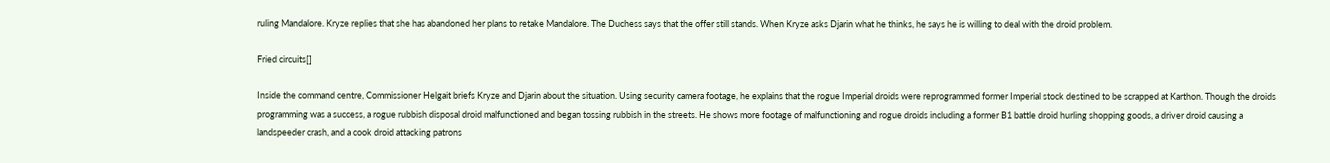ruling Mandalore. Kryze replies that she has abandoned her plans to retake Mandalore. The Duchess says that the offer still stands. When Kryze asks Djarin what he thinks, he says he is willing to deal with the droid problem.

Fried circuits[]

Inside the command centre, Commissioner Helgait briefs Kryze and Djarin about the situation. Using security camera footage, he explains that the rogue Imperial droids were reprogrammed former Imperial stock destined to be scrapped at Karthon. Though the droids programming was a success, a rogue rubbish disposal droid malfunctioned and began tossing rubbish in the streets. He shows more footage of malfunctioning and rogue droids including a former B1 battle droid hurling shopping goods, a driver droid causing a landspeeder crash, and a cook droid attacking patrons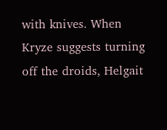with knives. When Kryze suggests turning off the droids, Helgait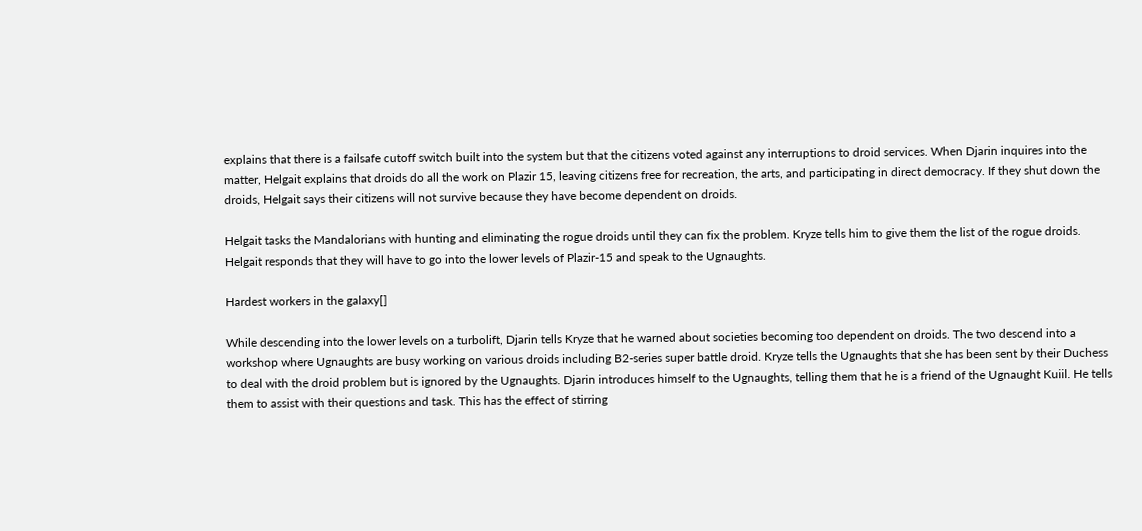explains that there is a failsafe cutoff switch built into the system but that the citizens voted against any interruptions to droid services. When Djarin inquires into the matter, Helgait explains that droids do all the work on Plazir 15, leaving citizens free for recreation, the arts, and participating in direct democracy. If they shut down the droids, Helgait says their citizens will not survive because they have become dependent on droids.

Helgait tasks the Mandalorians with hunting and eliminating the rogue droids until they can fix the problem. Kryze tells him to give them the list of the rogue droids. Helgait responds that they will have to go into the lower levels of Plazir-15 and speak to the Ugnaughts.

Hardest workers in the galaxy[]

While descending into the lower levels on a turbolift, Djarin tells Kryze that he warned about societies becoming too dependent on droids. The two descend into a workshop where Ugnaughts are busy working on various droids including B2-series super battle droid. Kryze tells the Ugnaughts that she has been sent by their Duchess to deal with the droid problem but is ignored by the Ugnaughts. Djarin introduces himself to the Ugnaughts, telling them that he is a friend of the Ugnaught Kuiil. He tells them to assist with their questions and task. This has the effect of stirring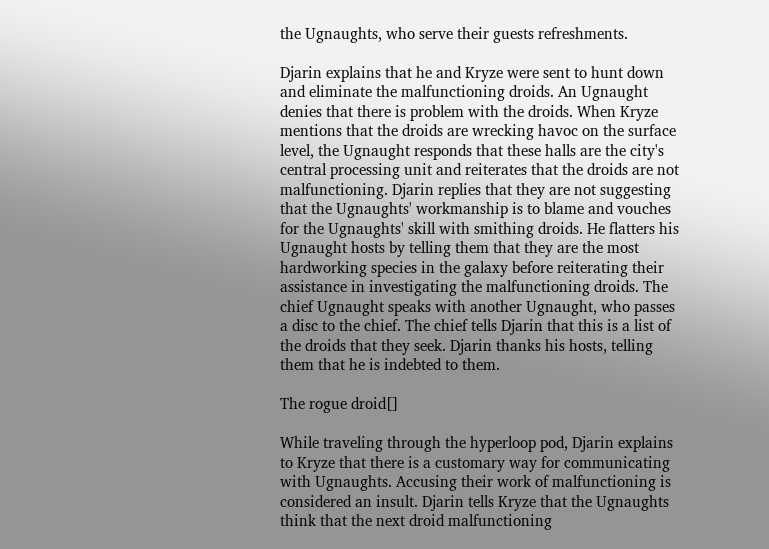the Ugnaughts, who serve their guests refreshments.

Djarin explains that he and Kryze were sent to hunt down and eliminate the malfunctioning droids. An Ugnaught denies that there is problem with the droids. When Kryze mentions that the droids are wrecking havoc on the surface level, the Ugnaught responds that these halls are the city's central processing unit and reiterates that the droids are not malfunctioning. Djarin replies that they are not suggesting that the Ugnaughts' workmanship is to blame and vouches for the Ugnaughts' skill with smithing droids. He flatters his Ugnaught hosts by telling them that they are the most hardworking species in the galaxy before reiterating their assistance in investigating the malfunctioning droids. The chief Ugnaught speaks with another Ugnaught, who passes a disc to the chief. The chief tells Djarin that this is a list of the droids that they seek. Djarin thanks his hosts, telling them that he is indebted to them.

The rogue droid[]

While traveling through the hyperloop pod, Djarin explains to Kryze that there is a customary way for communicating with Ugnaughts. Accusing their work of malfunctioning is considered an insult. Djarin tells Kryze that the Ugnaughts think that the next droid malfunctioning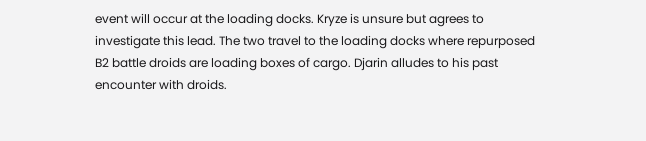event will occur at the loading docks. Kryze is unsure but agrees to investigate this lead. The two travel to the loading docks where repurposed B2 battle droids are loading boxes of cargo. Djarin alludes to his past encounter with droids.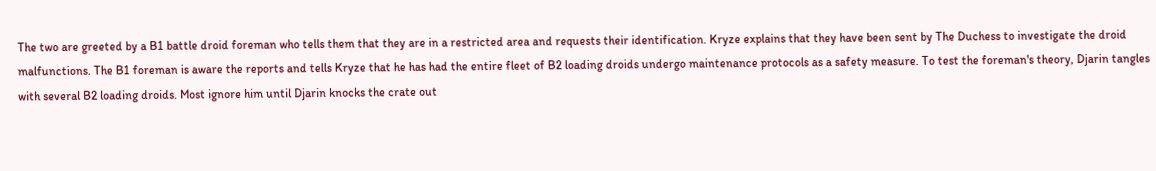The two are greeted by a B1 battle droid foreman who tells them that they are in a restricted area and requests their identification. Kryze explains that they have been sent by The Duchess to investigate the droid malfunctions. The B1 foreman is aware the reports and tells Kryze that he has had the entire fleet of B2 loading droids undergo maintenance protocols as a safety measure. To test the foreman's theory, Djarin tangles with several B2 loading droids. Most ignore him until Djarin knocks the crate out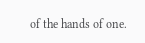of the hands of one.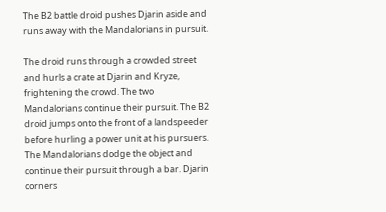The B2 battle droid pushes Djarin aside and runs away with the Mandalorians in pursuit.

The droid runs through a crowded street and hurls a crate at Djarin and Kryze, frightening the crowd. The two Mandalorians continue their pursuit. The B2 droid jumps onto the front of a landspeeder before hurling a power unit at his pursuers. The Mandalorians dodge the object and continue their pursuit through a bar. Djarin corners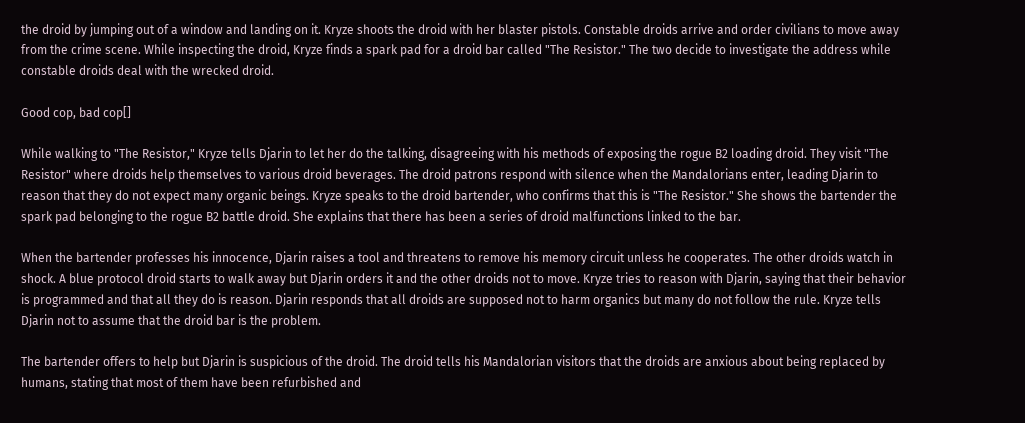the droid by jumping out of a window and landing on it. Kryze shoots the droid with her blaster pistols. Constable droids arrive and order civilians to move away from the crime scene. While inspecting the droid, Kryze finds a spark pad for a droid bar called "The Resistor." The two decide to investigate the address while constable droids deal with the wrecked droid.

Good cop, bad cop[]

While walking to "The Resistor," Kryze tells Djarin to let her do the talking, disagreeing with his methods of exposing the rogue B2 loading droid. They visit "The Resistor" where droids help themselves to various droid beverages. The droid patrons respond with silence when the Mandalorians enter, leading Djarin to reason that they do not expect many organic beings. Kryze speaks to the droid bartender, who confirms that this is "The Resistor." She shows the bartender the spark pad belonging to the rogue B2 battle droid. She explains that there has been a series of droid malfunctions linked to the bar.

When the bartender professes his innocence, Djarin raises a tool and threatens to remove his memory circuit unless he cooperates. The other droids watch in shock. A blue protocol droid starts to walk away but Djarin orders it and the other droids not to move. Kryze tries to reason with Djarin, saying that their behavior is programmed and that all they do is reason. Djarin responds that all droids are supposed not to harm organics but many do not follow the rule. Kryze tells Djarin not to assume that the droid bar is the problem.

The bartender offers to help but Djarin is suspicious of the droid. The droid tells his Mandalorian visitors that the droids are anxious about being replaced by humans, stating that most of them have been refurbished and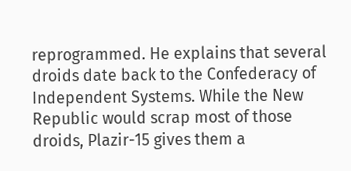reprogrammed. He explains that several droids date back to the Confederacy of Independent Systems. While the New Republic would scrap most of those droids, Plazir-15 gives them a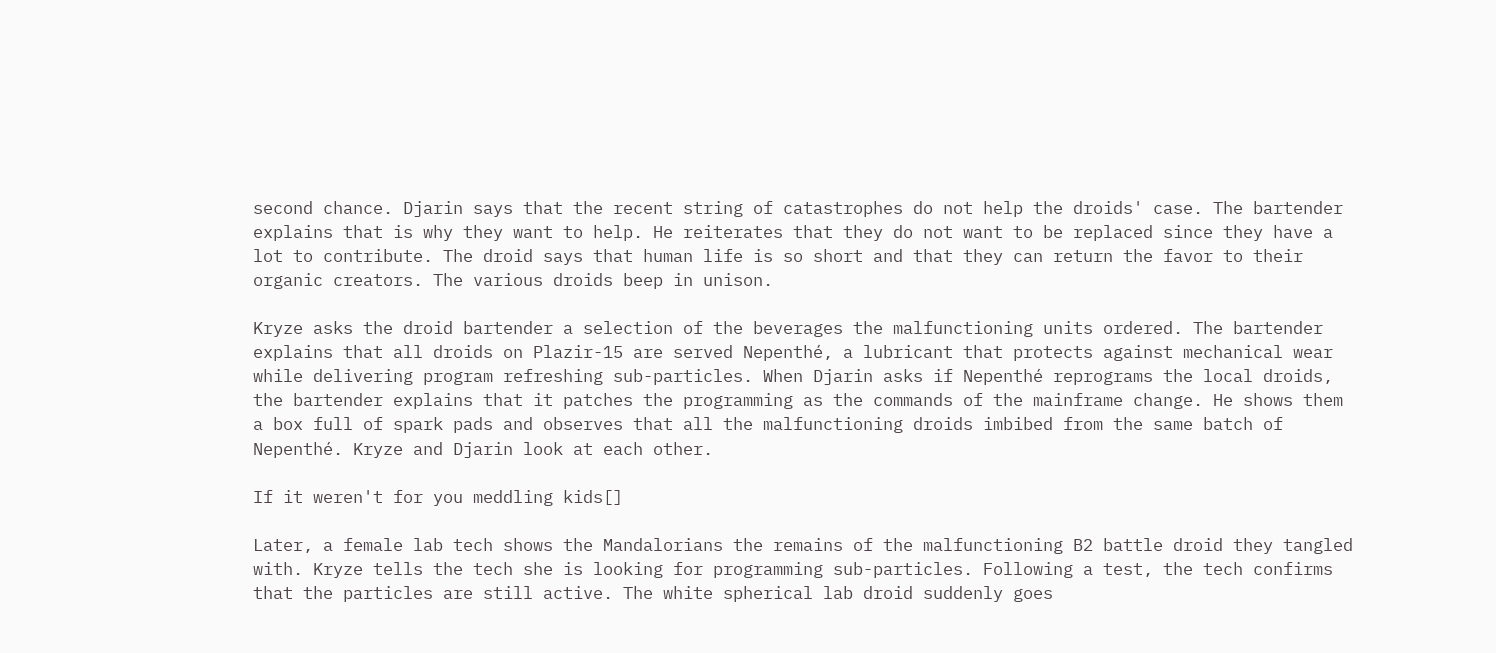second chance. Djarin says that the recent string of catastrophes do not help the droids' case. The bartender explains that is why they want to help. He reiterates that they do not want to be replaced since they have a lot to contribute. The droid says that human life is so short and that they can return the favor to their organic creators. The various droids beep in unison.

Kryze asks the droid bartender a selection of the beverages the malfunctioning units ordered. The bartender explains that all droids on Plazir-15 are served Nepenthé, a lubricant that protects against mechanical wear while delivering program refreshing sub-particles. When Djarin asks if Nepenthé reprograms the local droids, the bartender explains that it patches the programming as the commands of the mainframe change. He shows them a box full of spark pads and observes that all the malfunctioning droids imbibed from the same batch of Nepenthé. Kryze and Djarin look at each other.

If it weren't for you meddling kids[]

Later, a female lab tech shows the Mandalorians the remains of the malfunctioning B2 battle droid they tangled with. Kryze tells the tech she is looking for programming sub-particles. Following a test, the tech confirms that the particles are still active. The white spherical lab droid suddenly goes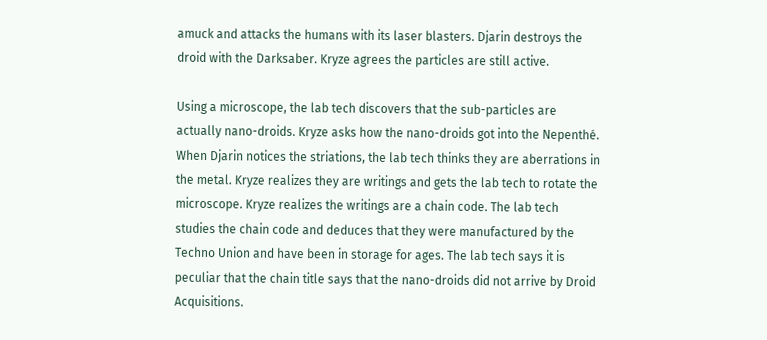amuck and attacks the humans with its laser blasters. Djarin destroys the droid with the Darksaber. Kryze agrees the particles are still active.

Using a microscope, the lab tech discovers that the sub-particles are actually nano-droids. Kryze asks how the nano-droids got into the Nepenthé. When Djarin notices the striations, the lab tech thinks they are aberrations in the metal. Kryze realizes they are writings and gets the lab tech to rotate the microscope. Kryze realizes the writings are a chain code. The lab tech studies the chain code and deduces that they were manufactured by the Techno Union and have been in storage for ages. The lab tech says it is peculiar that the chain title says that the nano-droids did not arrive by Droid Acquisitions.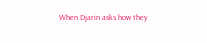When Djarin asks how they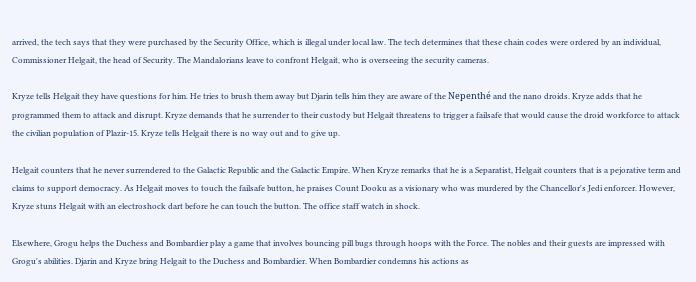arrived, the tech says that they were purchased by the Security Office, which is illegal under local law. The tech determines that these chain codes were ordered by an individual, Commissioner Helgait, the head of Security. The Mandalorians leave to confront Helgait, who is overseeing the security cameras.

Kryze tells Helgait they have questions for him. He tries to brush them away but Djarin tells him they are aware of the Nepenthé and the nano droids. Kryze adds that he programmed them to attack and disrupt. Kryze demands that he surrender to their custody but Helgait threatens to trigger a failsafe that would cause the droid workforce to attack the civilian population of Plazir-15. Kryze tells Helgait there is no way out and to give up.

Helgait counters that he never surrendered to the Galactic Republic and the Galactic Empire. When Kryze remarks that he is a Separatist, Helgait counters that is a pejorative term and claims to support democracy. As Helgait moves to touch the failsafe button, he praises Count Dooku as a visionary who was murdered by the Chancellor's Jedi enforcer. However, Kryze stuns Helgait with an electroshock dart before he can touch the button. The office staff watch in shock.

Elsewhere, Grogu helps the Duchess and Bombardier play a game that involves bouncing pill bugs through hoops with the Force. The nobles and their guests are impressed with Grogu's abilities. Djarin and Kryze bring Helgait to the Duchess and Bombardier. When Bombardier condemns his actions as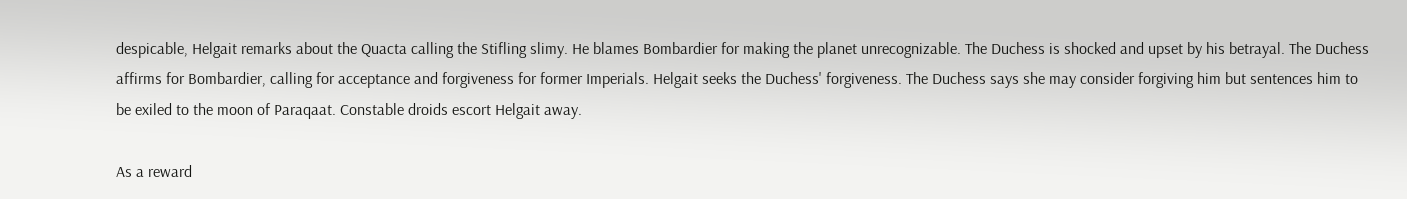despicable, Helgait remarks about the Quacta calling the Stifling slimy. He blames Bombardier for making the planet unrecognizable. The Duchess is shocked and upset by his betrayal. The Duchess affirms for Bombardier, calling for acceptance and forgiveness for former Imperials. Helgait seeks the Duchess' forgiveness. The Duchess says she may consider forgiving him but sentences him to be exiled to the moon of Paraqaat. Constable droids escort Helgait away.

As a reward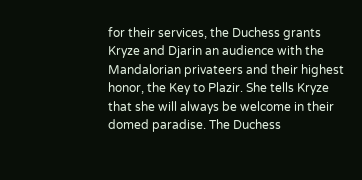for their services, the Duchess grants Kryze and Djarin an audience with the Mandalorian privateers and their highest honor, the Key to Plazir. She tells Kryze that she will always be welcome in their domed paradise. The Duchess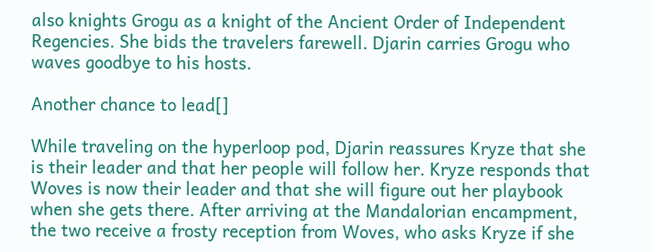also knights Grogu as a knight of the Ancient Order of Independent Regencies. She bids the travelers farewell. Djarin carries Grogu who waves goodbye to his hosts.

Another chance to lead[]

While traveling on the hyperloop pod, Djarin reassures Kryze that she is their leader and that her people will follow her. Kryze responds that Woves is now their leader and that she will figure out her playbook when she gets there. After arriving at the Mandalorian encampment, the two receive a frosty reception from Woves, who asks Kryze if she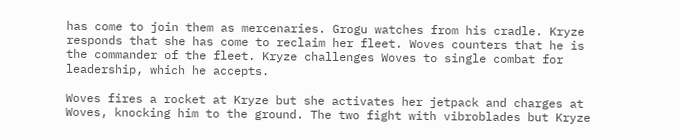has come to join them as mercenaries. Grogu watches from his cradle. Kryze responds that she has come to reclaim her fleet. Woves counters that he is the commander of the fleet. Kryze challenges Woves to single combat for leadership, which he accepts.

Woves fires a rocket at Kryze but she activates her jetpack and charges at Woves, knocking him to the ground. The two fight with vibroblades but Kryze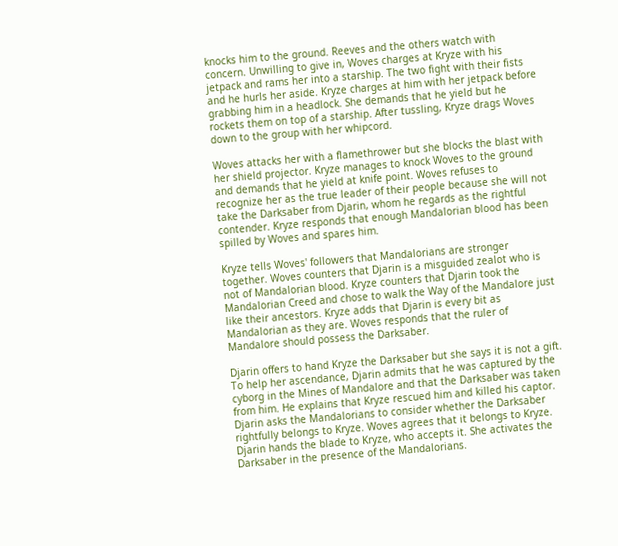knocks him to the ground. Reeves and the others watch with concern. Unwilling to give in, Woves charges at Kryze with his jetpack and rams her into a starship. The two fight with their fists and he hurls her aside. Kryze charges at him with her jetpack before grabbing him in a headlock. She demands that he yield but he rockets them on top of a starship. After tussling, Kryze drags Woves down to the group with her whipcord.

Woves attacks her with a flamethrower but she blocks the blast with her shield projector. Kryze manages to knock Woves to the ground and demands that he yield at knife point. Woves refuses to recognize her as the true leader of their people because she will not take the Darksaber from Djarin, whom he regards as the rightful contender. Kryze responds that enough Mandalorian blood has been spilled by Woves and spares him.

Kryze tells Woves' followers that Mandalorians are stronger together. Woves counters that Djarin is a misguided zealot who is not of Mandalorian blood. Kryze counters that Djarin took the Mandalorian Creed and chose to walk the Way of the Mandalore just like their ancestors. Kryze adds that Djarin is every bit as Mandalorian as they are. Woves responds that the ruler of Mandalore should possess the Darksaber.

Djarin offers to hand Kryze the Darksaber but she says it is not a gift. To help her ascendance, Djarin admits that he was captured by the cyborg in the Mines of Mandalore and that the Darksaber was taken from him. He explains that Kryze rescued him and killed his captor. Djarin asks the Mandalorians to consider whether the Darksaber rightfully belongs to Kryze. Woves agrees that it belongs to Kryze. Djarin hands the blade to Kryze, who accepts it. She activates the Darksaber in the presence of the Mandalorians.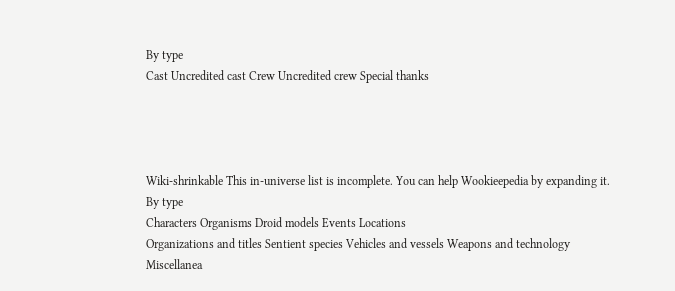By type
Cast Uncredited cast Crew Uncredited crew Special thanks




Wiki-shrinkable This in-universe list is incomplete. You can help Wookieepedia by expanding it.
By type
Characters Organisms Droid models Events Locations
Organizations and titles Sentient species Vehicles and vessels Weapons and technology Miscellanea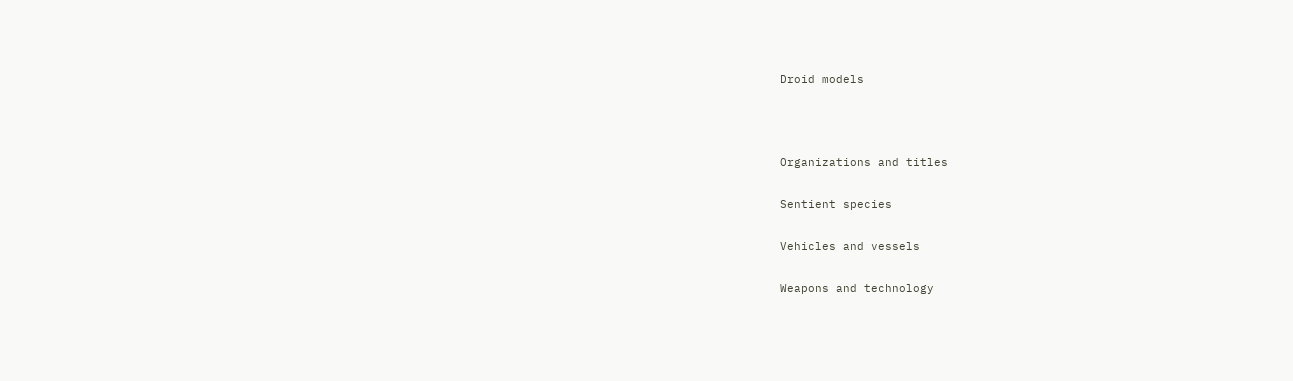Droid models



Organizations and titles

Sentient species

Vehicles and vessels

Weapons and technology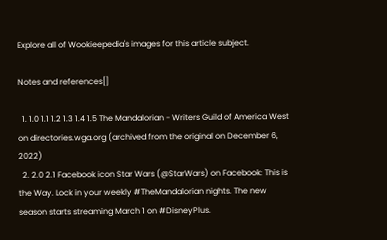Explore all of Wookieepedia's images for this article subject.

Notes and references[]

  1. 1.0 1.1 1.2 1.3 1.4 1.5 The Mandalorian - Writers Guild of America West on directories.wga.org (archived from the original on December 6, 2022)
  2. 2.0 2.1 Facebook icon Star Wars (@StarWars) on Facebook: This is the Way. Lock in your weekly #TheMandalorian nights. The new season starts streaming March 1 on #DisneyPlus.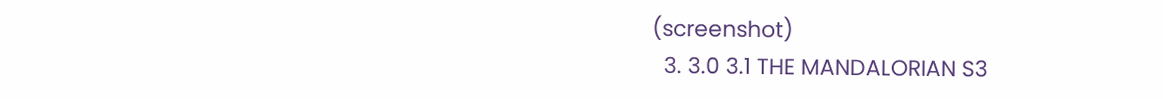(screenshot)
  3. 3.0 3.1 THE MANDALORIAN S3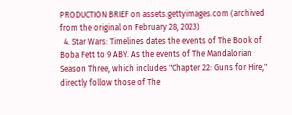PRODUCTION BRIEF on assets.gettyimages.com (archived from the original on February 28, 2023)
  4. Star Wars: Timelines dates the events of The Book of Boba Fett to 9 ABY. As the events of The Mandalorian Season Three, which includes "Chapter 22: Guns for Hire," directly follow those of The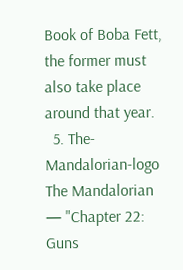Book of Boba Fett, the former must also take place around that year.
  5. The-Mandalorian-logo The Mandalorian — "Chapter 22: Guns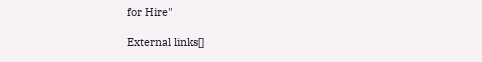for Hire"

External links[]